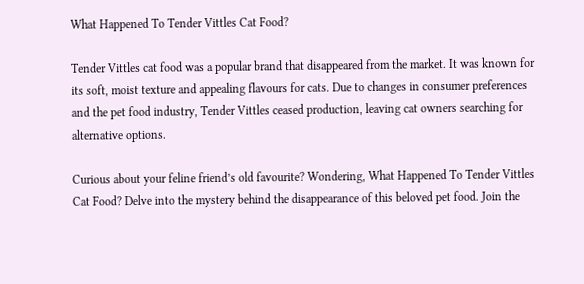What Happened To Tender Vittles Cat Food?

Tender Vittles cat food was a popular brand that disappeared from the market. It was known for its soft, moist texture and appealing flavours for cats. Due to changes in consumer preferences and the pet food industry, Tender Vittles ceased production, leaving cat owners searching for alternative options.

Curious about your feline friend’s old favourite? Wondering, What Happened To Tender Vittles Cat Food? Delve into the mystery behind the disappearance of this beloved pet food. Join the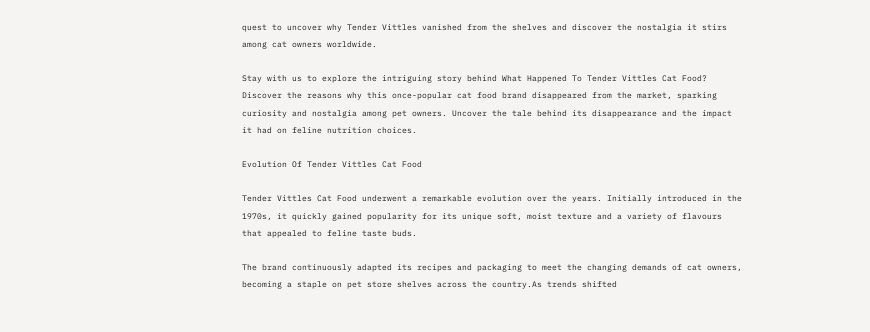quest to uncover why Tender Vittles vanished from the shelves and discover the nostalgia it stirs among cat owners worldwide.

Stay with us to explore the intriguing story behind What Happened To Tender Vittles Cat Food? Discover the reasons why this once-popular cat food brand disappeared from the market, sparking curiosity and nostalgia among pet owners. Uncover the tale behind its disappearance and the impact it had on feline nutrition choices.

Evolution Of Tender Vittles Cat Food

Tender Vittles Cat Food underwent a remarkable evolution over the years. Initially introduced in the 1970s, it quickly gained popularity for its unique soft, moist texture and a variety of flavours that appealed to feline taste buds.

The brand continuously adapted its recipes and packaging to meet the changing demands of cat owners, becoming a staple on pet store shelves across the country.As trends shifted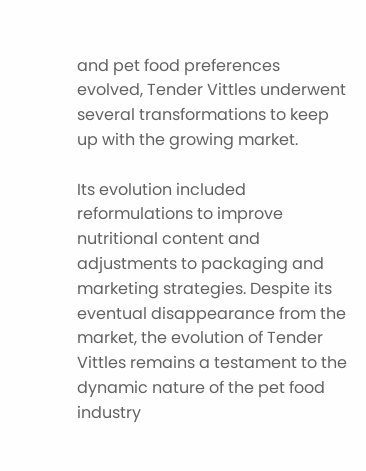and pet food preferences evolved, Tender Vittles underwent several transformations to keep up with the growing market.

Its evolution included reformulations to improve nutritional content and adjustments to packaging and marketing strategies. Despite its eventual disappearance from the market, the evolution of Tender Vittles remains a testament to the dynamic nature of the pet food industry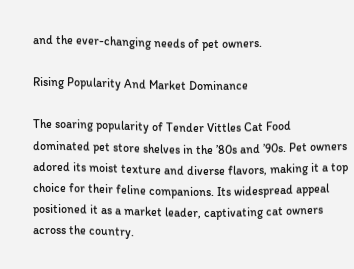and the ever-changing needs of pet owners.

Rising Popularity And Market Dominance

The soaring popularity of Tender Vittles Cat Food dominated pet store shelves in the ’80s and ’90s. Pet owners adored its moist texture and diverse flavors, making it a top choice for their feline companions. Its widespread appeal positioned it as a market leader, captivating cat owners across the country.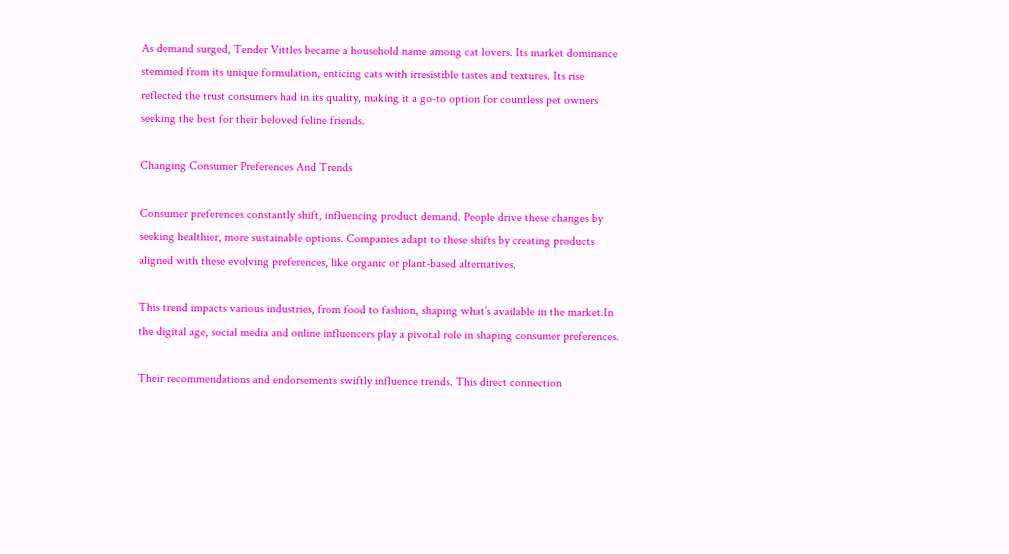As demand surged, Tender Vittles became a household name among cat lovers. Its market dominance stemmed from its unique formulation, enticing cats with irresistible tastes and textures. Its rise reflected the trust consumers had in its quality, making it a go-to option for countless pet owners seeking the best for their beloved feline friends.

Changing Consumer Preferences And Trends

Consumer preferences constantly shift, influencing product demand. People drive these changes by seeking healthier, more sustainable options. Companies adapt to these shifts by creating products aligned with these evolving preferences, like organic or plant-based alternatives.

This trend impacts various industries, from food to fashion, shaping what’s available in the market.In the digital age, social media and online influencers play a pivotal role in shaping consumer preferences.

Their recommendations and endorsements swiftly influence trends. This direct connection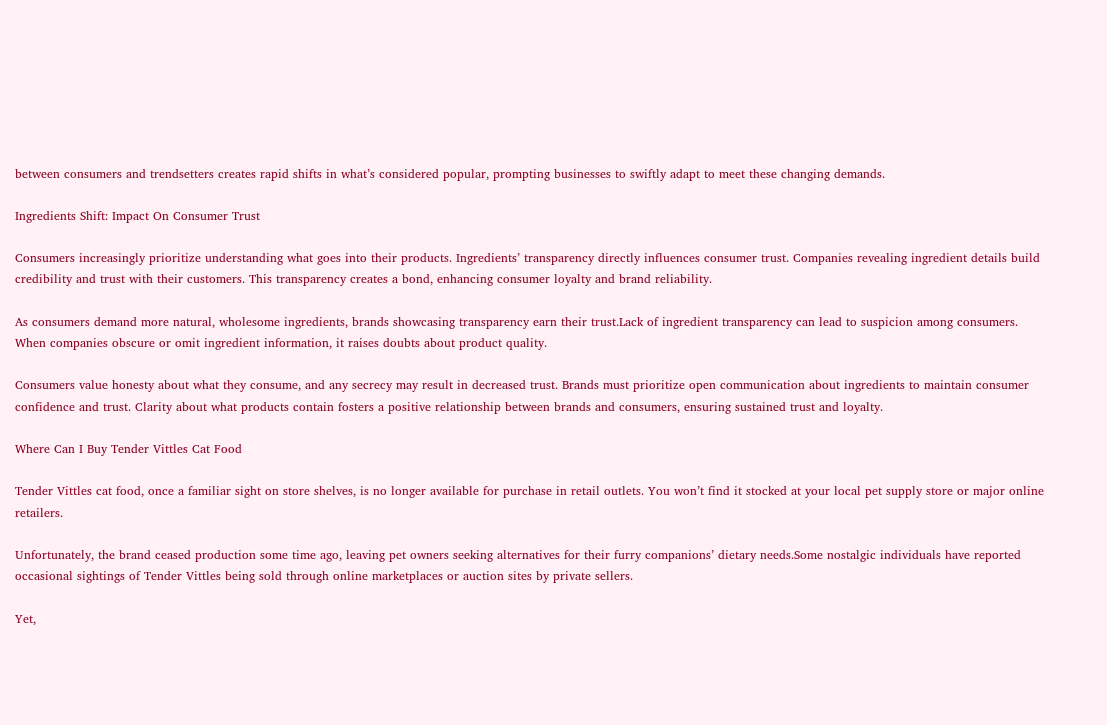between consumers and trendsetters creates rapid shifts in what’s considered popular, prompting businesses to swiftly adapt to meet these changing demands.

Ingredients Shift: Impact On Consumer Trust

Consumers increasingly prioritize understanding what goes into their products. Ingredients’ transparency directly influences consumer trust. Companies revealing ingredient details build credibility and trust with their customers. This transparency creates a bond, enhancing consumer loyalty and brand reliability.

As consumers demand more natural, wholesome ingredients, brands showcasing transparency earn their trust.Lack of ingredient transparency can lead to suspicion among consumers. When companies obscure or omit ingredient information, it raises doubts about product quality.

Consumers value honesty about what they consume, and any secrecy may result in decreased trust. Brands must prioritize open communication about ingredients to maintain consumer confidence and trust. Clarity about what products contain fosters a positive relationship between brands and consumers, ensuring sustained trust and loyalty.

Where Can I Buy Tender Vittles Cat Food

Tender Vittles cat food, once a familiar sight on store shelves, is no longer available for purchase in retail outlets. You won’t find it stocked at your local pet supply store or major online retailers.

Unfortunately, the brand ceased production some time ago, leaving pet owners seeking alternatives for their furry companions’ dietary needs.Some nostalgic individuals have reported occasional sightings of Tender Vittles being sold through online marketplaces or auction sites by private sellers.

Yet,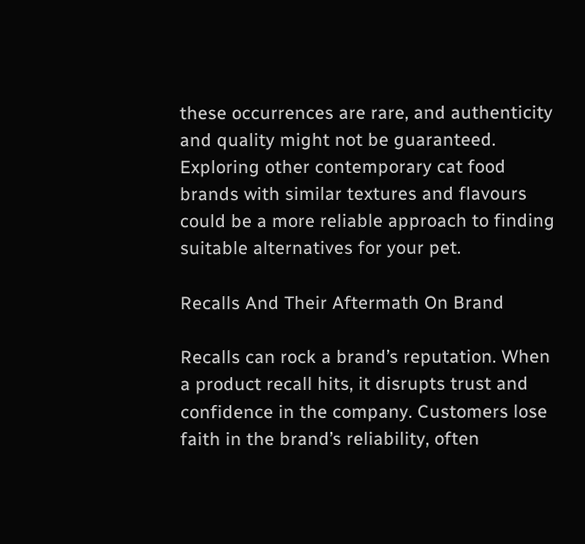these occurrences are rare, and authenticity and quality might not be guaranteed. Exploring other contemporary cat food brands with similar textures and flavours could be a more reliable approach to finding suitable alternatives for your pet.

Recalls And Their Aftermath On Brand

Recalls can rock a brand’s reputation. When a product recall hits, it disrupts trust and confidence in the company. Customers lose faith in the brand’s reliability, often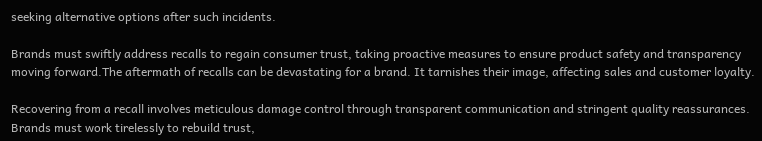seeking alternative options after such incidents.

Brands must swiftly address recalls to regain consumer trust, taking proactive measures to ensure product safety and transparency moving forward.The aftermath of recalls can be devastating for a brand. It tarnishes their image, affecting sales and customer loyalty.

Recovering from a recall involves meticulous damage control through transparent communication and stringent quality reassurances. Brands must work tirelessly to rebuild trust,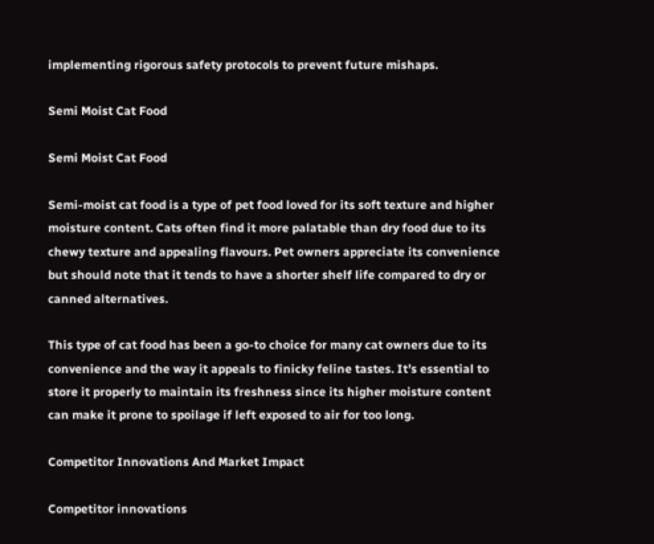implementing rigorous safety protocols to prevent future mishaps.

Semi Moist Cat Food

Semi Moist Cat Food

Semi-moist cat food is a type of pet food loved for its soft texture and higher moisture content. Cats often find it more palatable than dry food due to its chewy texture and appealing flavours. Pet owners appreciate its convenience but should note that it tends to have a shorter shelf life compared to dry or canned alternatives.

This type of cat food has been a go-to choice for many cat owners due to its convenience and the way it appeals to finicky feline tastes. It’s essential to store it properly to maintain its freshness since its higher moisture content can make it prone to spoilage if left exposed to air for too long.

Competitor Innovations And Market Impact

Competitor innovations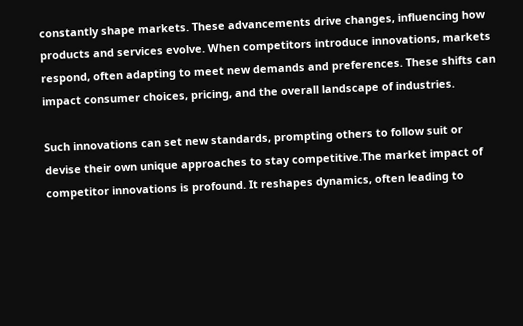constantly shape markets. These advancements drive changes, influencing how products and services evolve. When competitors introduce innovations, markets respond, often adapting to meet new demands and preferences. These shifts can impact consumer choices, pricing, and the overall landscape of industries.

Such innovations can set new standards, prompting others to follow suit or devise their own unique approaches to stay competitive.The market impact of competitor innovations is profound. It reshapes dynamics, often leading to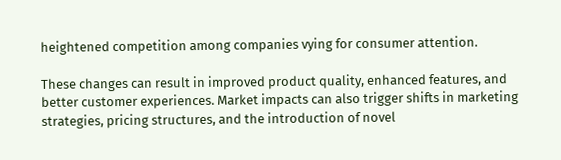heightened competition among companies vying for consumer attention.

These changes can result in improved product quality, enhanced features, and better customer experiences. Market impacts can also trigger shifts in marketing strategies, pricing structures, and the introduction of novel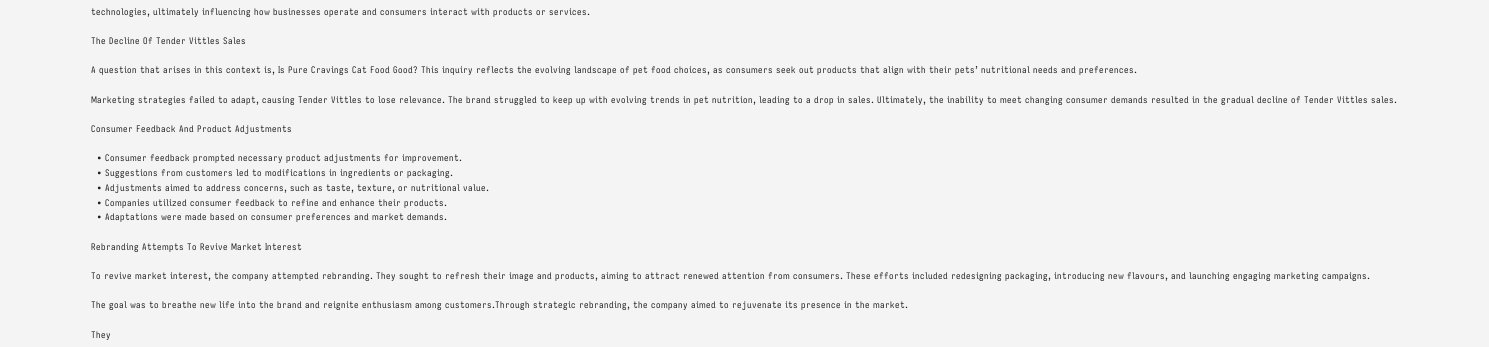technologies, ultimately influencing how businesses operate and consumers interact with products or services.

The Decline Of Tender Vittles Sales

A question that arises in this context is, Is Pure Cravings Cat Food Good? This inquiry reflects the evolving landscape of pet food choices, as consumers seek out products that align with their pets’ nutritional needs and preferences.

Marketing strategies failed to adapt, causing Tender Vittles to lose relevance. The brand struggled to keep up with evolving trends in pet nutrition, leading to a drop in sales. Ultimately, the inability to meet changing consumer demands resulted in the gradual decline of Tender Vittles sales.

Consumer Feedback And Product Adjustments

  • Consumer feedback prompted necessary product adjustments for improvement.
  • Suggestions from customers led to modifications in ingredients or packaging.
  • Adjustments aimed to address concerns, such as taste, texture, or nutritional value.
  • Companies utilized consumer feedback to refine and enhance their products.
  • Adaptations were made based on consumer preferences and market demands.

Rebranding Attempts To Revive Market Interest

To revive market interest, the company attempted rebranding. They sought to refresh their image and products, aiming to attract renewed attention from consumers. These efforts included redesigning packaging, introducing new flavours, and launching engaging marketing campaigns.

The goal was to breathe new life into the brand and reignite enthusiasm among customers.Through strategic rebranding, the company aimed to rejuvenate its presence in the market.

They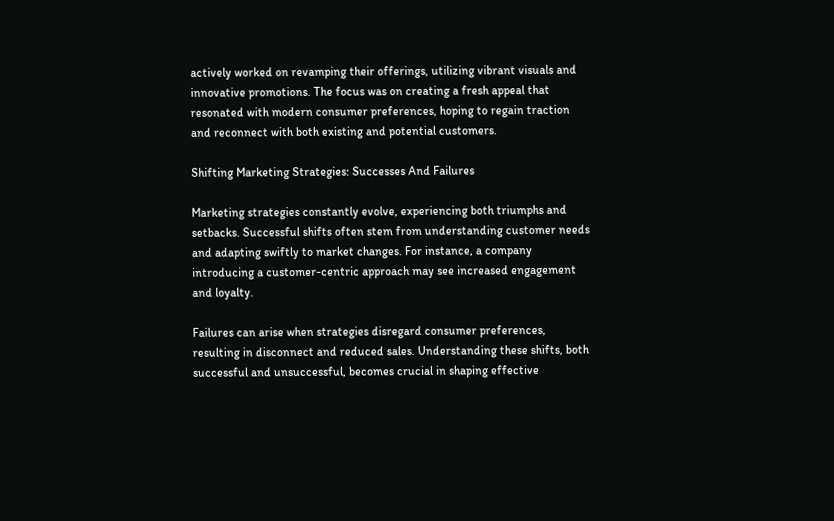actively worked on revamping their offerings, utilizing vibrant visuals and innovative promotions. The focus was on creating a fresh appeal that resonated with modern consumer preferences, hoping to regain traction and reconnect with both existing and potential customers.

Shifting Marketing Strategies: Successes And Failures

Marketing strategies constantly evolve, experiencing both triumphs and setbacks. Successful shifts often stem from understanding customer needs and adapting swiftly to market changes. For instance, a company introducing a customer-centric approach may see increased engagement and loyalty.

Failures can arise when strategies disregard consumer preferences, resulting in disconnect and reduced sales. Understanding these shifts, both successful and unsuccessful, becomes crucial in shaping effective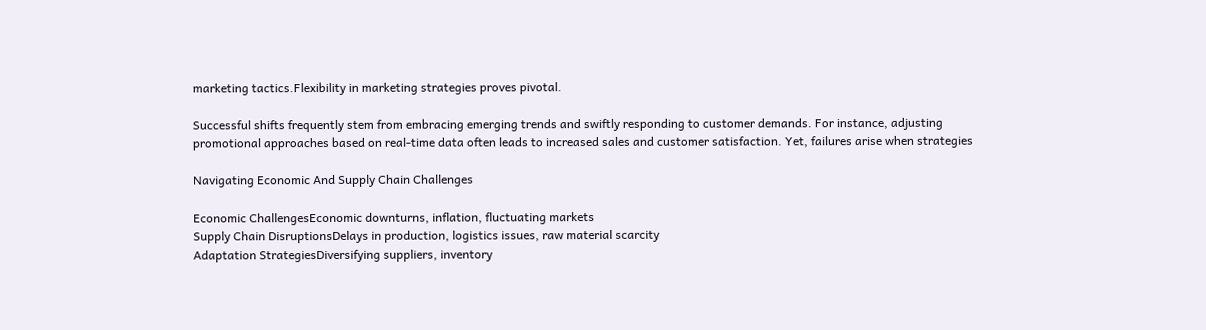marketing tactics.Flexibility in marketing strategies proves pivotal.

Successful shifts frequently stem from embracing emerging trends and swiftly responding to customer demands. For instance, adjusting promotional approaches based on real-time data often leads to increased sales and customer satisfaction. Yet, failures arise when strategies

Navigating Economic And Supply Chain Challenges

Economic ChallengesEconomic downturns, inflation, fluctuating markets
Supply Chain DisruptionsDelays in production, logistics issues, raw material scarcity
Adaptation StrategiesDiversifying suppliers, inventory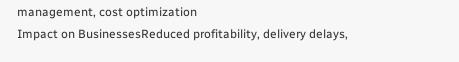management, cost optimization
Impact on BusinessesReduced profitability, delivery delays,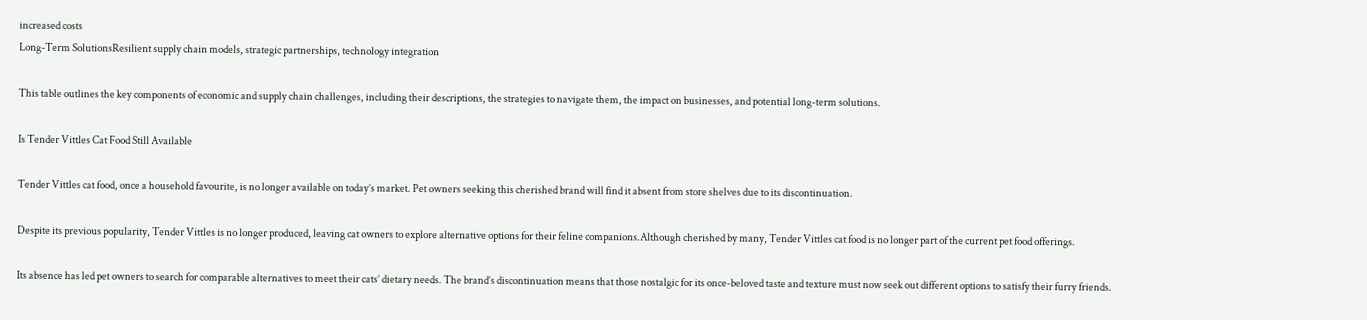increased costs
Long-Term SolutionsResilient supply chain models, strategic partnerships, technology integration

This table outlines the key components of economic and supply chain challenges, including their descriptions, the strategies to navigate them, the impact on businesses, and potential long-term solutions.

Is Tender Vittles Cat Food Still Available

Tender Vittles cat food, once a household favourite, is no longer available on today’s market. Pet owners seeking this cherished brand will find it absent from store shelves due to its discontinuation.

Despite its previous popularity, Tender Vittles is no longer produced, leaving cat owners to explore alternative options for their feline companions.Although cherished by many, Tender Vittles cat food is no longer part of the current pet food offerings.

Its absence has led pet owners to search for comparable alternatives to meet their cats’ dietary needs. The brand’s discontinuation means that those nostalgic for its once-beloved taste and texture must now seek out different options to satisfy their furry friends.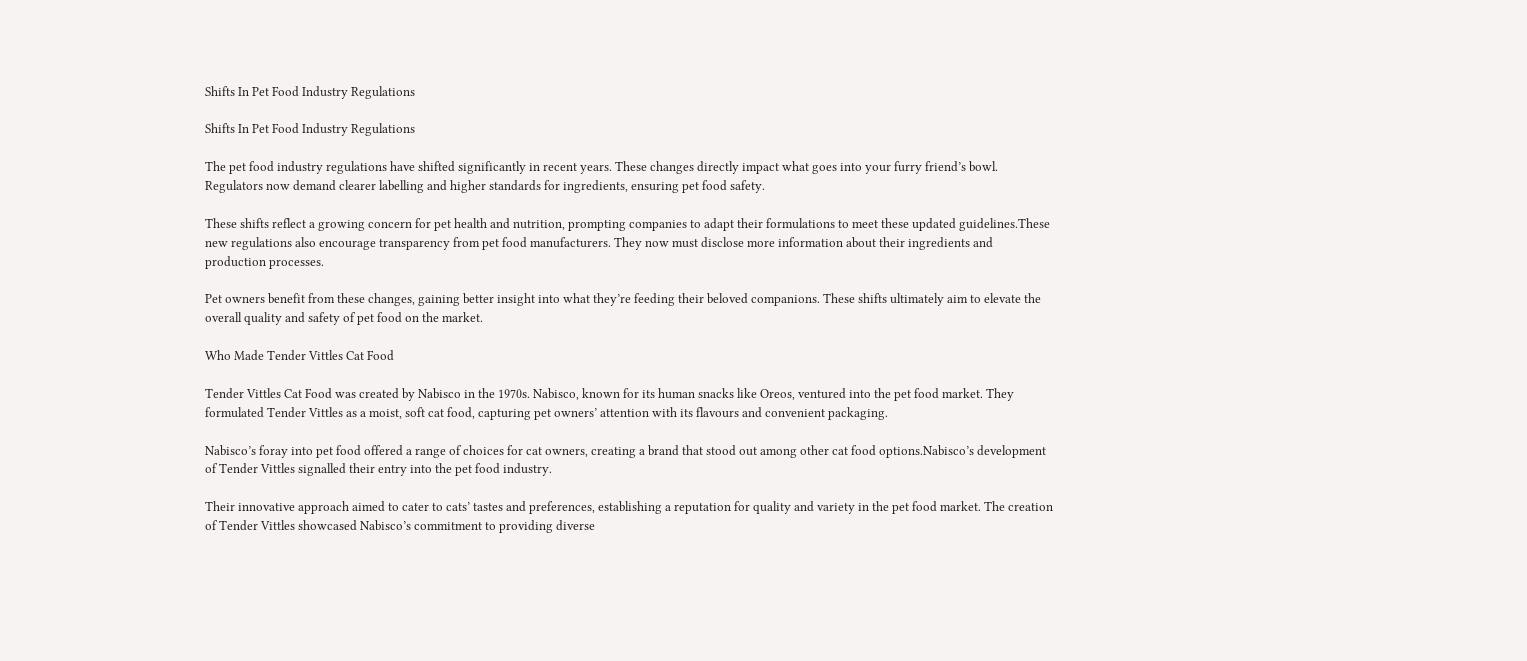Shifts In Pet Food Industry Regulations

Shifts In Pet Food Industry Regulations

The pet food industry regulations have shifted significantly in recent years. These changes directly impact what goes into your furry friend’s bowl. Regulators now demand clearer labelling and higher standards for ingredients, ensuring pet food safety.

These shifts reflect a growing concern for pet health and nutrition, prompting companies to adapt their formulations to meet these updated guidelines.These new regulations also encourage transparency from pet food manufacturers. They now must disclose more information about their ingredients and production processes.

Pet owners benefit from these changes, gaining better insight into what they’re feeding their beloved companions. These shifts ultimately aim to elevate the overall quality and safety of pet food on the market.

Who Made Tender Vittles Cat Food

Tender Vittles Cat Food was created by Nabisco in the 1970s. Nabisco, known for its human snacks like Oreos, ventured into the pet food market. They formulated Tender Vittles as a moist, soft cat food, capturing pet owners’ attention with its flavours and convenient packaging.

Nabisco’s foray into pet food offered a range of choices for cat owners, creating a brand that stood out among other cat food options.Nabisco’s development of Tender Vittles signalled their entry into the pet food industry.

Their innovative approach aimed to cater to cats’ tastes and preferences, establishing a reputation for quality and variety in the pet food market. The creation of Tender Vittles showcased Nabisco’s commitment to providing diverse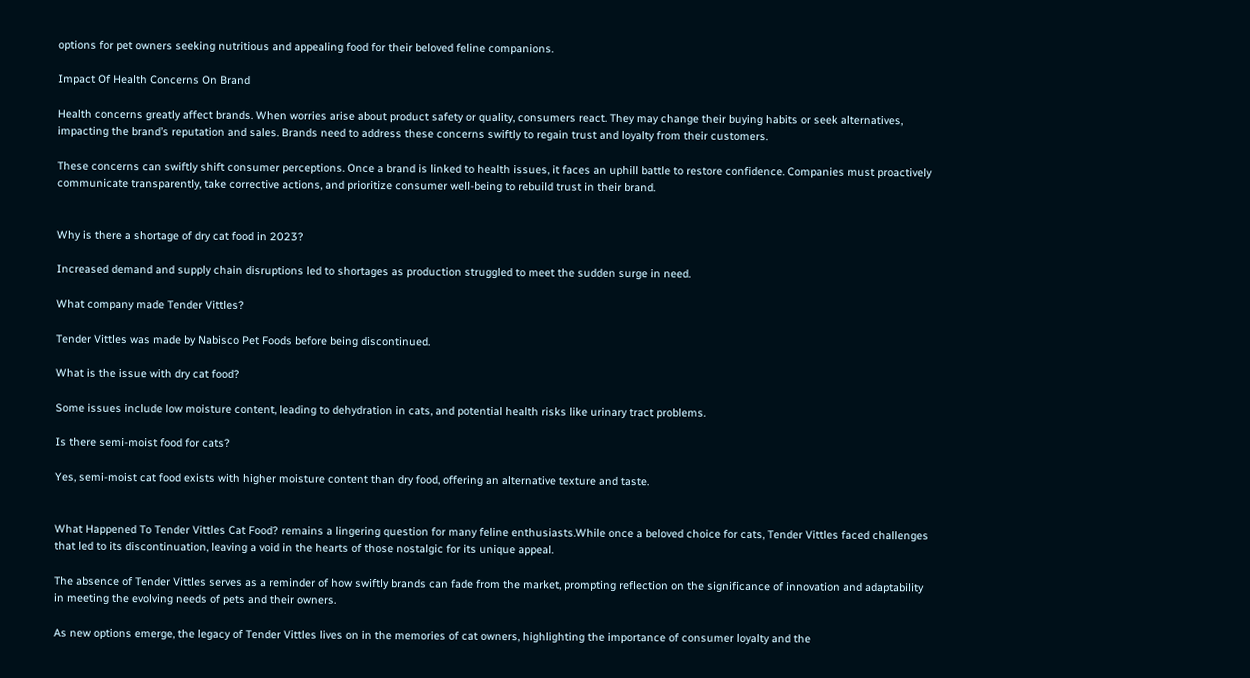options for pet owners seeking nutritious and appealing food for their beloved feline companions.

Impact Of Health Concerns On Brand

Health concerns greatly affect brands. When worries arise about product safety or quality, consumers react. They may change their buying habits or seek alternatives, impacting the brand’s reputation and sales. Brands need to address these concerns swiftly to regain trust and loyalty from their customers.

These concerns can swiftly shift consumer perceptions. Once a brand is linked to health issues, it faces an uphill battle to restore confidence. Companies must proactively communicate transparently, take corrective actions, and prioritize consumer well-being to rebuild trust in their brand.


Why is there a shortage of dry cat food in 2023?

Increased demand and supply chain disruptions led to shortages as production struggled to meet the sudden surge in need.

What company made Tender Vittles?

Tender Vittles was made by Nabisco Pet Foods before being discontinued.

What is the issue with dry cat food?

Some issues include low moisture content, leading to dehydration in cats, and potential health risks like urinary tract problems.

Is there semi-moist food for cats?

Yes, semi-moist cat food exists with higher moisture content than dry food, offering an alternative texture and taste.


What Happened To Tender Vittles Cat Food? remains a lingering question for many feline enthusiasts.While once a beloved choice for cats, Tender Vittles faced challenges that led to its discontinuation, leaving a void in the hearts of those nostalgic for its unique appeal.

The absence of Tender Vittles serves as a reminder of how swiftly brands can fade from the market, prompting reflection on the significance of innovation and adaptability in meeting the evolving needs of pets and their owners.

As new options emerge, the legacy of Tender Vittles lives on in the memories of cat owners, highlighting the importance of consumer loyalty and the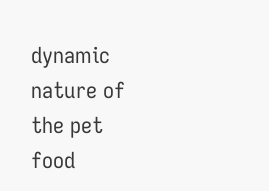dynamic nature of the pet food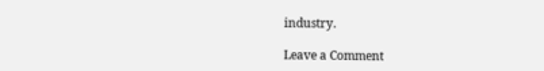industry.

Leave a Comment